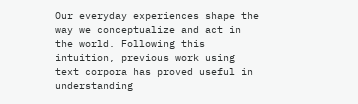Our everyday experiences shape the way we conceptualize and act in the world. Following this intuition, previous work using text corpora has proved useful in understanding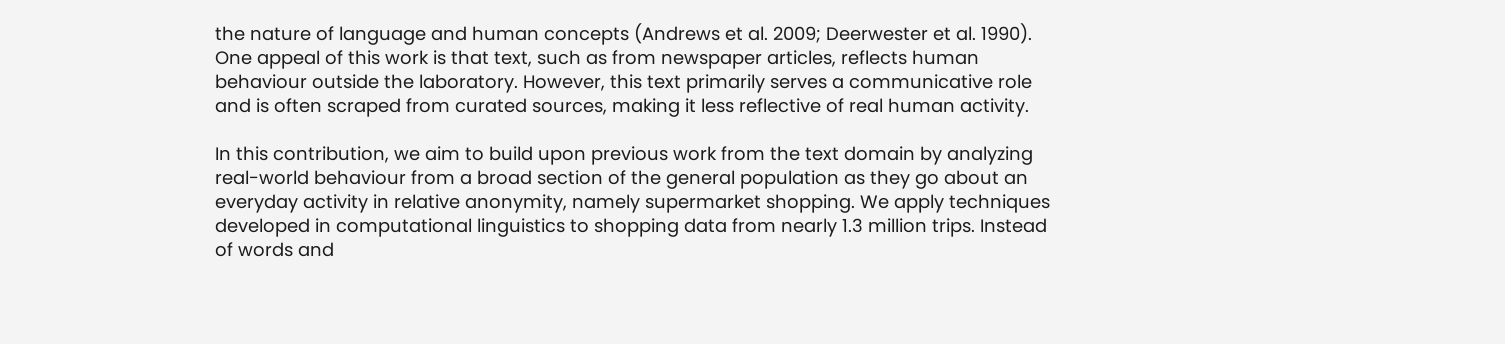the nature of language and human concepts (Andrews et al. 2009; Deerwester et al. 1990). One appeal of this work is that text, such as from newspaper articles, reflects human behaviour outside the laboratory. However, this text primarily serves a communicative role and is often scraped from curated sources, making it less reflective of real human activity.

In this contribution, we aim to build upon previous work from the text domain by analyzing real-world behaviour from a broad section of the general population as they go about an everyday activity in relative anonymity, namely supermarket shopping. We apply techniques developed in computational linguistics to shopping data from nearly 1.3 million trips. Instead of words and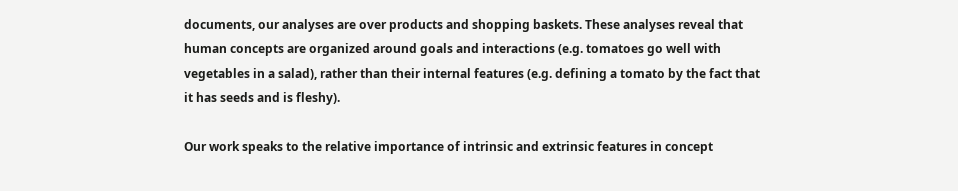documents, our analyses are over products and shopping baskets. These analyses reveal that human concepts are organized around goals and interactions (e.g. tomatoes go well with vegetables in a salad), rather than their internal features (e.g. defining a tomato by the fact that it has seeds and is fleshy).

Our work speaks to the relative importance of intrinsic and extrinsic features in concept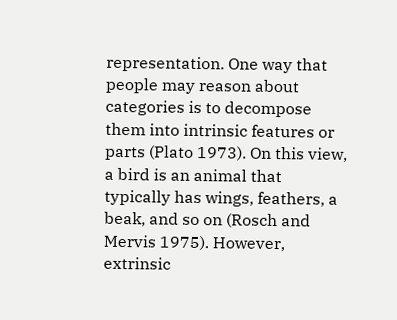representation. One way that people may reason about categories is to decompose them into intrinsic features or parts (Plato 1973). On this view, a bird is an animal that typically has wings, feathers, a beak, and so on (Rosch and Mervis 1975). However, extrinsic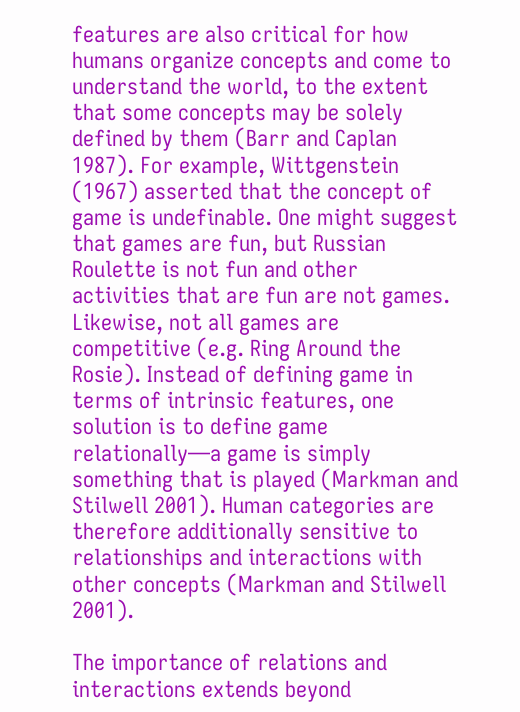features are also critical for how humans organize concepts and come to understand the world, to the extent that some concepts may be solely defined by them (Barr and Caplan 1987). For example, Wittgenstein (1967) asserted that the concept of game is undefinable. One might suggest that games are fun, but Russian Roulette is not fun and other activities that are fun are not games. Likewise, not all games are competitive (e.g. Ring Around the Rosie). Instead of defining game in terms of intrinsic features, one solution is to define game relationally—a game is simply something that is played (Markman and Stilwell 2001). Human categories are therefore additionally sensitive to relationships and interactions with other concepts (Markman and Stilwell 2001).

The importance of relations and interactions extends beyond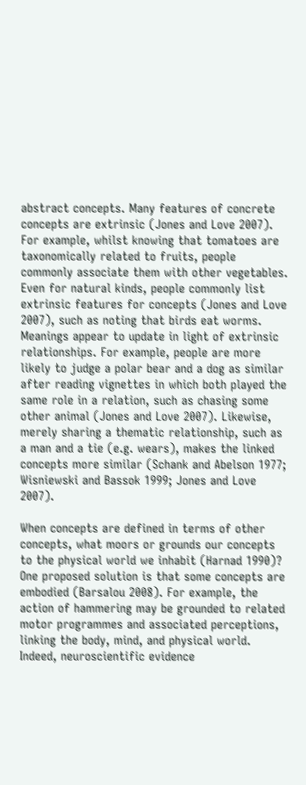abstract concepts. Many features of concrete concepts are extrinsic (Jones and Love 2007). For example, whilst knowing that tomatoes are taxonomically related to fruits, people commonly associate them with other vegetables. Even for natural kinds, people commonly list extrinsic features for concepts (Jones and Love 2007), such as noting that birds eat worms. Meanings appear to update in light of extrinsic relationships. For example, people are more likely to judge a polar bear and a dog as similar after reading vignettes in which both played the same role in a relation, such as chasing some other animal (Jones and Love 2007). Likewise, merely sharing a thematic relationship, such as a man and a tie (e.g. wears), makes the linked concepts more similar (Schank and Abelson 1977; Wisniewski and Bassok 1999; Jones and Love 2007).

When concepts are defined in terms of other concepts, what moors or grounds our concepts to the physical world we inhabit (Harnad 1990)? One proposed solution is that some concepts are embodied (Barsalou 2008). For example, the action of hammering may be grounded to related motor programmes and associated perceptions, linking the body, mind, and physical world. Indeed, neuroscientific evidence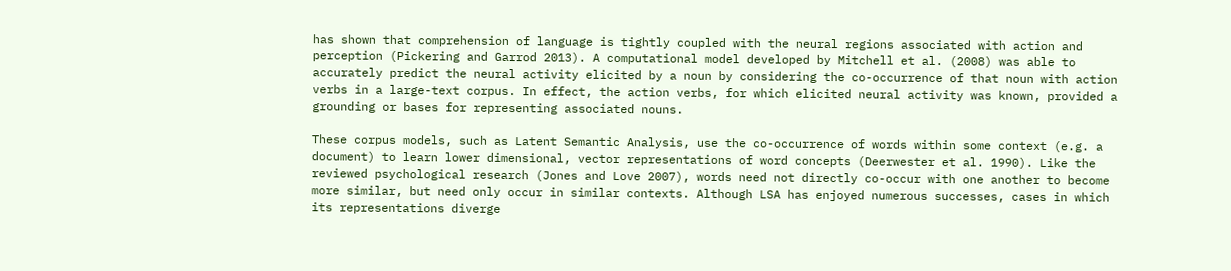has shown that comprehension of language is tightly coupled with the neural regions associated with action and perception (Pickering and Garrod 2013). A computational model developed by Mitchell et al. (2008) was able to accurately predict the neural activity elicited by a noun by considering the co-occurrence of that noun with action verbs in a large-text corpus. In effect, the action verbs, for which elicited neural activity was known, provided a grounding or bases for representing associated nouns.

These corpus models, such as Latent Semantic Analysis, use the co-occurrence of words within some context (e.g. a document) to learn lower dimensional, vector representations of word concepts (Deerwester et al. 1990). Like the reviewed psychological research (Jones and Love 2007), words need not directly co-occur with one another to become more similar, but need only occur in similar contexts. Although LSA has enjoyed numerous successes, cases in which its representations diverge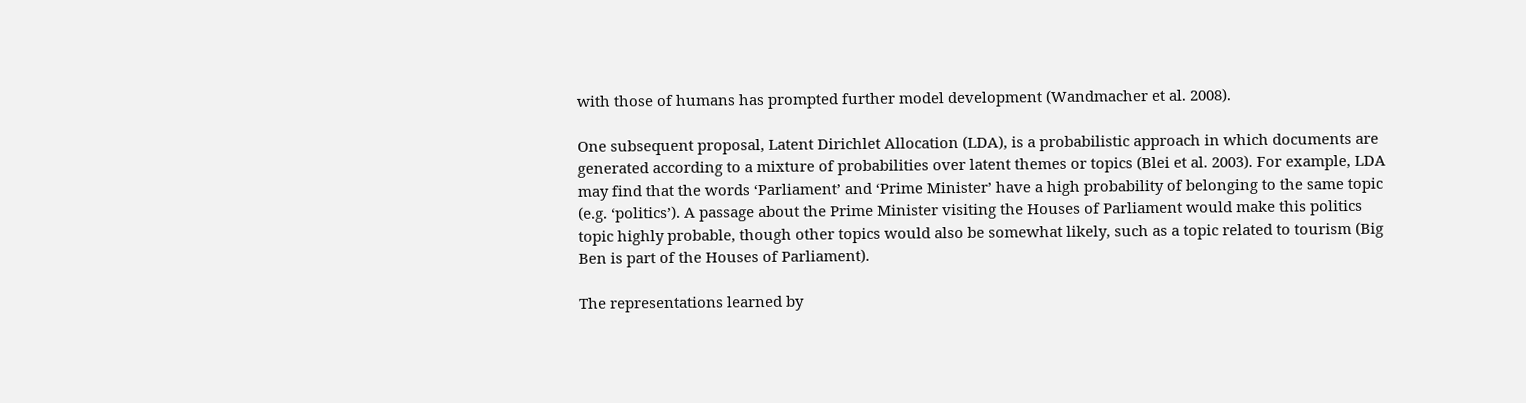with those of humans has prompted further model development (Wandmacher et al. 2008).

One subsequent proposal, Latent Dirichlet Allocation (LDA), is a probabilistic approach in which documents are generated according to a mixture of probabilities over latent themes or topics (Blei et al. 2003). For example, LDA may find that the words ‘Parliament’ and ‘Prime Minister’ have a high probability of belonging to the same topic (e.g. ‘politics’). A passage about the Prime Minister visiting the Houses of Parliament would make this politics topic highly probable, though other topics would also be somewhat likely, such as a topic related to tourism (Big Ben is part of the Houses of Parliament).

The representations learned by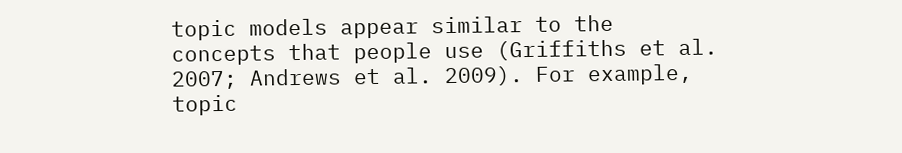topic models appear similar to the concepts that people use (Griffiths et al. 2007; Andrews et al. 2009). For example, topic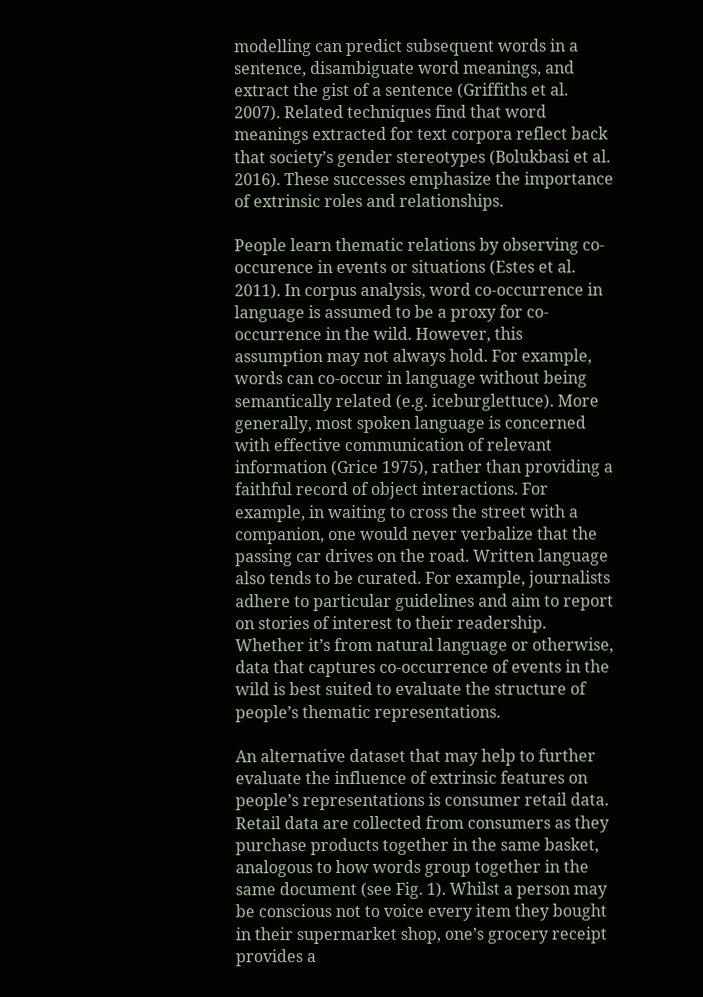modelling can predict subsequent words in a sentence, disambiguate word meanings, and extract the gist of a sentence (Griffiths et al. 2007). Related techniques find that word meanings extracted for text corpora reflect back that society’s gender stereotypes (Bolukbasi et al. 2016). These successes emphasize the importance of extrinsic roles and relationships.

People learn thematic relations by observing co-occurence in events or situations (Estes et al. 2011). In corpus analysis, word co-occurrence in language is assumed to be a proxy for co-occurrence in the wild. However, this assumption may not always hold. For example, words can co-occur in language without being semantically related (e.g. iceburglettuce). More generally, most spoken language is concerned with effective communication of relevant information (Grice 1975), rather than providing a faithful record of object interactions. For example, in waiting to cross the street with a companion, one would never verbalize that the passing car drives on the road. Written language also tends to be curated. For example, journalists adhere to particular guidelines and aim to report on stories of interest to their readership. Whether it’s from natural language or otherwise, data that captures co-occurrence of events in the wild is best suited to evaluate the structure of people’s thematic representations.

An alternative dataset that may help to further evaluate the influence of extrinsic features on people’s representations is consumer retail data. Retail data are collected from consumers as they purchase products together in the same basket, analogous to how words group together in the same document (see Fig. 1). Whilst a person may be conscious not to voice every item they bought in their supermarket shop, one’s grocery receipt provides a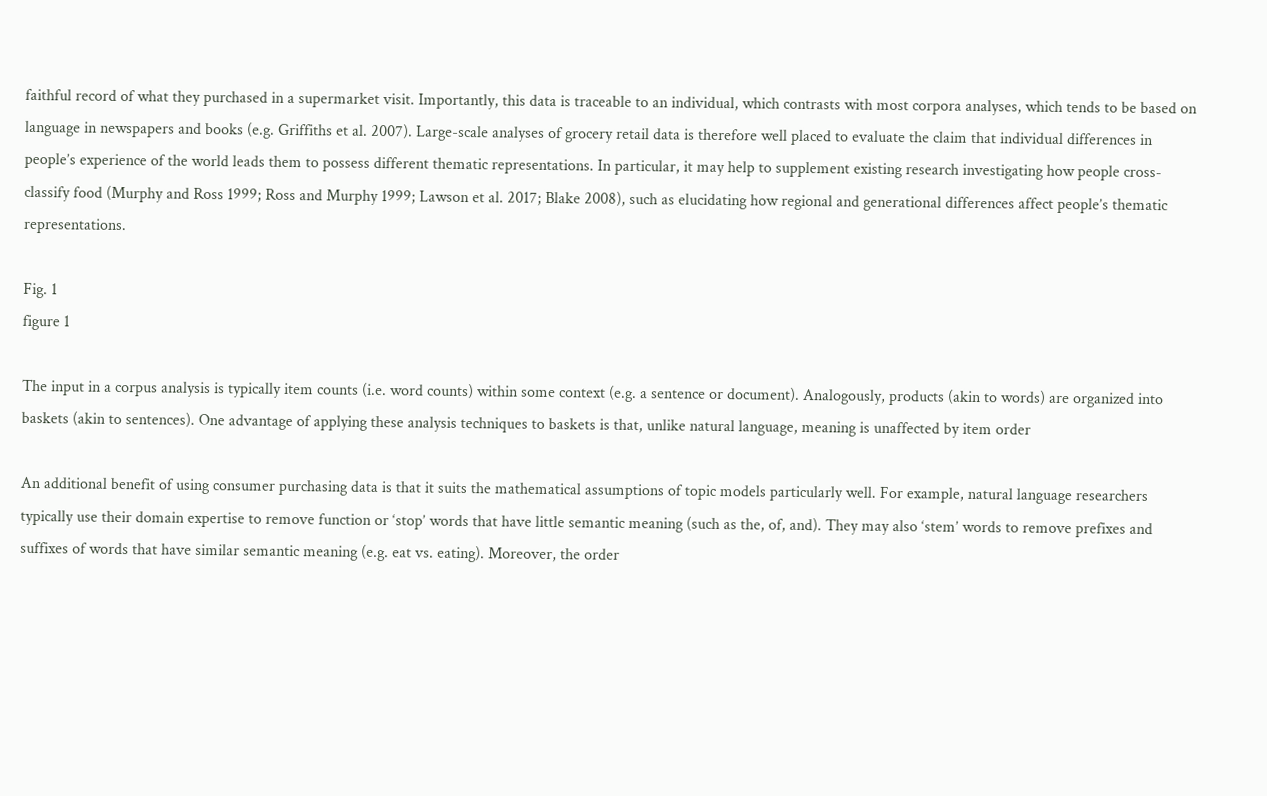faithful record of what they purchased in a supermarket visit. Importantly, this data is traceable to an individual, which contrasts with most corpora analyses, which tends to be based on language in newspapers and books (e.g. Griffiths et al. 2007). Large-scale analyses of grocery retail data is therefore well placed to evaluate the claim that individual differences in people’s experience of the world leads them to possess different thematic representations. In particular, it may help to supplement existing research investigating how people cross-classify food (Murphy and Ross 1999; Ross and Murphy 1999; Lawson et al. 2017; Blake 2008), such as elucidating how regional and generational differences affect people’s thematic representations.

Fig. 1
figure 1

The input in a corpus analysis is typically item counts (i.e. word counts) within some context (e.g. a sentence or document). Analogously, products (akin to words) are organized into baskets (akin to sentences). One advantage of applying these analysis techniques to baskets is that, unlike natural language, meaning is unaffected by item order

An additional benefit of using consumer purchasing data is that it suits the mathematical assumptions of topic models particularly well. For example, natural language researchers typically use their domain expertise to remove function or ‘stop’ words that have little semantic meaning (such as the, of, and). They may also ‘stem’ words to remove prefixes and suffixes of words that have similar semantic meaning (e.g. eat vs. eating). Moreover, the order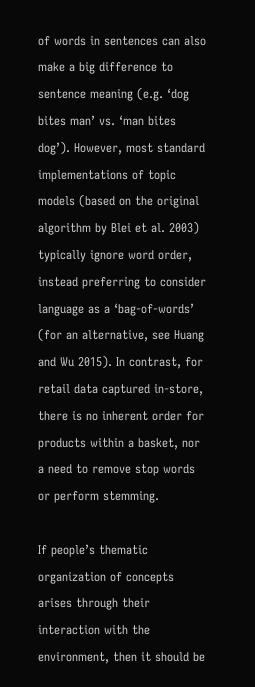of words in sentences can also make a big difference to sentence meaning (e.g. ‘dog bites man’ vs. ‘man bites dog’). However, most standard implementations of topic models (based on the original algorithm by Blei et al. 2003) typically ignore word order, instead preferring to consider language as a ‘bag-of-words’ (for an alternative, see Huang and Wu 2015). In contrast, for retail data captured in-store, there is no inherent order for products within a basket, nor a need to remove stop words or perform stemming.

If people’s thematic organization of concepts arises through their interaction with the environment, then it should be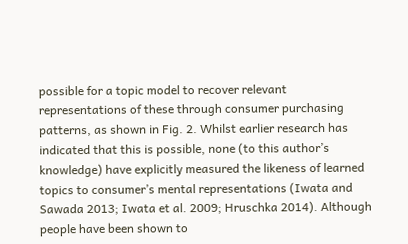possible for a topic model to recover relevant representations of these through consumer purchasing patterns, as shown in Fig. 2. Whilst earlier research has indicated that this is possible, none (to this author’s knowledge) have explicitly measured the likeness of learned topics to consumer’s mental representations (Iwata and Sawada 2013; Iwata et al. 2009; Hruschka 2014). Although people have been shown to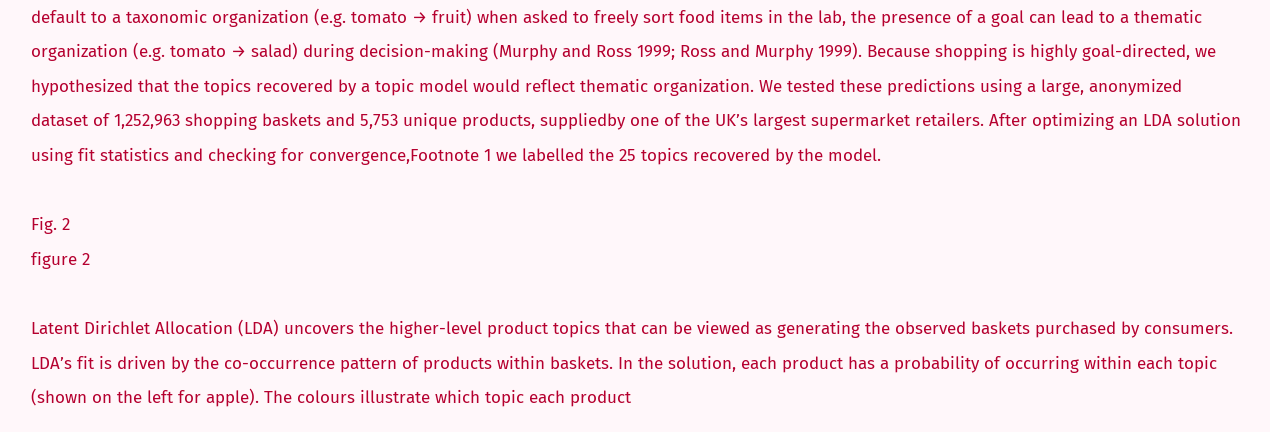default to a taxonomic organization (e.g. tomato → fruit) when asked to freely sort food items in the lab, the presence of a goal can lead to a thematic organization (e.g. tomato → salad) during decision-making (Murphy and Ross 1999; Ross and Murphy 1999). Because shopping is highly goal-directed, we hypothesized that the topics recovered by a topic model would reflect thematic organization. We tested these predictions using a large, anonymized dataset of 1,252,963 shopping baskets and 5,753 unique products, suppliedby one of the UK’s largest supermarket retailers. After optimizing an LDA solution using fit statistics and checking for convergence,Footnote 1 we labelled the 25 topics recovered by the model.

Fig. 2
figure 2

Latent Dirichlet Allocation (LDA) uncovers the higher-level product topics that can be viewed as generating the observed baskets purchased by consumers. LDA’s fit is driven by the co-occurrence pattern of products within baskets. In the solution, each product has a probability of occurring within each topic (shown on the left for apple). The colours illustrate which topic each product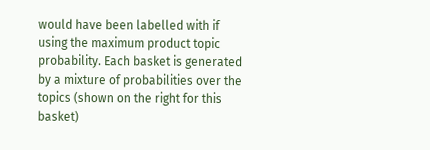would have been labelled with if using the maximum product topic probability. Each basket is generated by a mixture of probabilities over the topics (shown on the right for this basket)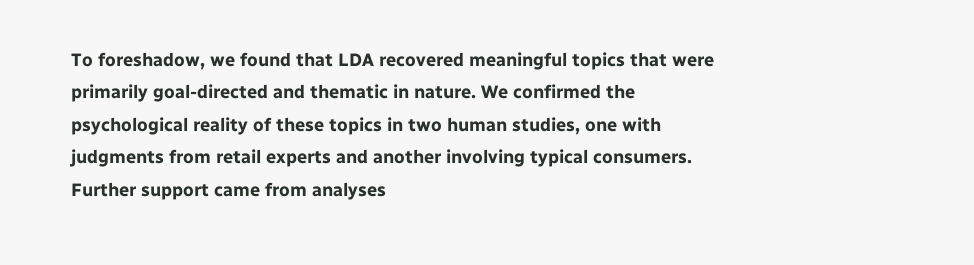To foreshadow, we found that LDA recovered meaningful topics that were primarily goal-directed and thematic in nature. We confirmed the psychological reality of these topics in two human studies, one with judgments from retail experts and another involving typical consumers. Further support came from analyses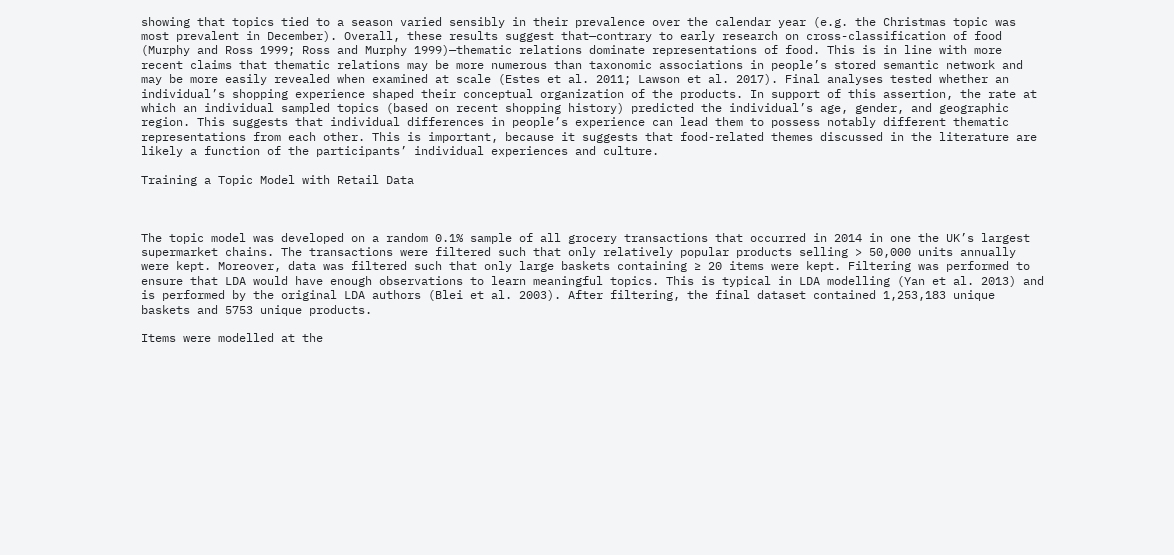showing that topics tied to a season varied sensibly in their prevalence over the calendar year (e.g. the Christmas topic was most prevalent in December). Overall, these results suggest that—contrary to early research on cross-classification of food (Murphy and Ross 1999; Ross and Murphy 1999)—thematic relations dominate representations of food. This is in line with more recent claims that thematic relations may be more numerous than taxonomic associations in people’s stored semantic network and may be more easily revealed when examined at scale (Estes et al. 2011; Lawson et al. 2017). Final analyses tested whether an individual’s shopping experience shaped their conceptual organization of the products. In support of this assertion, the rate at which an individual sampled topics (based on recent shopping history) predicted the individual’s age, gender, and geographic region. This suggests that individual differences in people’s experience can lead them to possess notably different thematic representations from each other. This is important, because it suggests that food-related themes discussed in the literature are likely a function of the participants’ individual experiences and culture.

Training a Topic Model with Retail Data



The topic model was developed on a random 0.1% sample of all grocery transactions that occurred in 2014 in one the UK’s largest supermarket chains. The transactions were filtered such that only relatively popular products selling > 50,000 units annually were kept. Moreover, data was filtered such that only large baskets containing ≥ 20 items were kept. Filtering was performed to ensure that LDA would have enough observations to learn meaningful topics. This is typical in LDA modelling (Yan et al. 2013) and is performed by the original LDA authors (Blei et al. 2003). After filtering, the final dataset contained 1,253,183 unique baskets and 5753 unique products.

Items were modelled at the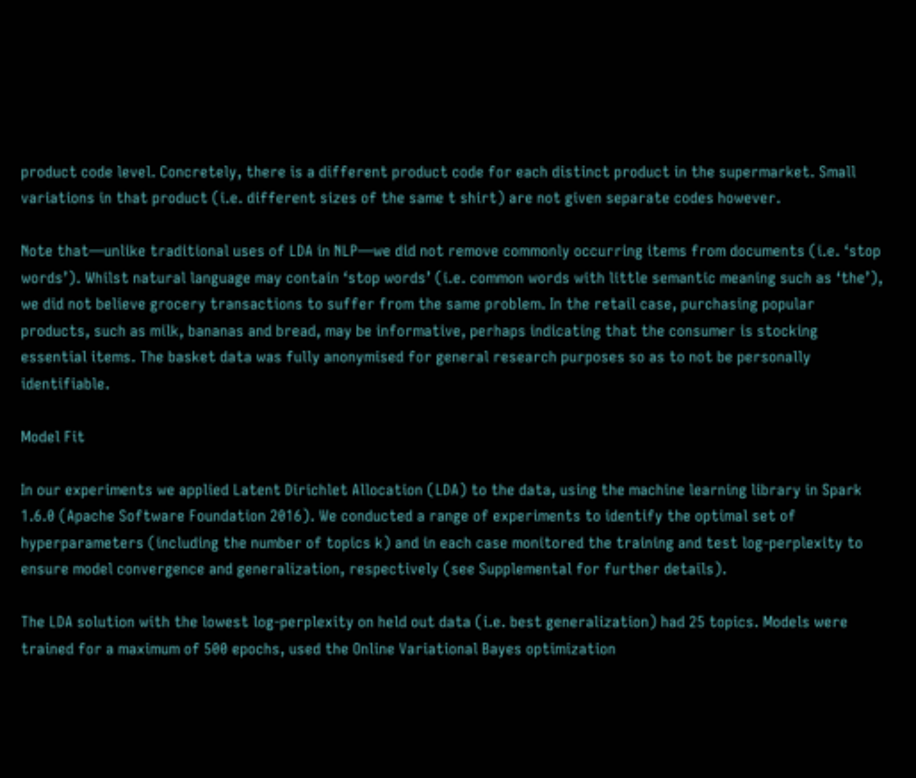product code level. Concretely, there is a different product code for each distinct product in the supermarket. Small variations in that product (i.e. different sizes of the same t shirt) are not given separate codes however.

Note that—unlike traditional uses of LDA in NLP—we did not remove commonly occurring items from documents (i.e. ‘stop words’). Whilst natural language may contain ‘stop words’ (i.e. common words with little semantic meaning such as ‘the’), we did not believe grocery transactions to suffer from the same problem. In the retail case, purchasing popular products, such as milk, bananas and bread, may be informative, perhaps indicating that the consumer is stocking essential items. The basket data was fully anonymised for general research purposes so as to not be personally identifiable.

Model Fit

In our experiments we applied Latent Dirichlet Allocation (LDA) to the data, using the machine learning library in Spark 1.6.0 (Apache Software Foundation 2016). We conducted a range of experiments to identify the optimal set of hyperparameters (including the number of topics k) and in each case monitored the training and test log-perplexity to ensure model convergence and generalization, respectively (see Supplemental for further details).

The LDA solution with the lowest log-perplexity on held out data (i.e. best generalization) had 25 topics. Models were trained for a maximum of 500 epochs, used the Online Variational Bayes optimization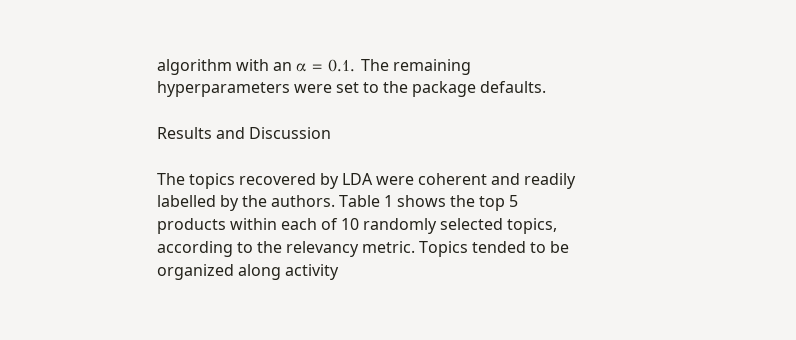algorithm with an α = 0.1. The remaining hyperparameters were set to the package defaults.

Results and Discussion

The topics recovered by LDA were coherent and readily labelled by the authors. Table 1 shows the top 5 products within each of 10 randomly selected topics, according to the relevancy metric. Topics tended to be organized along activity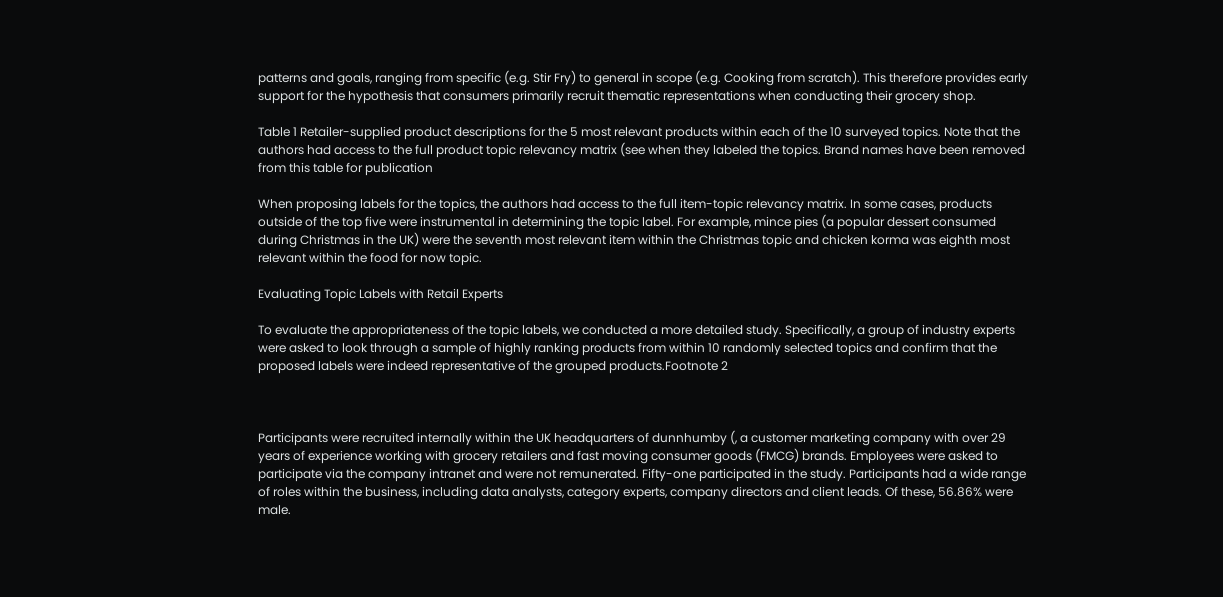patterns and goals, ranging from specific (e.g. Stir Fry) to general in scope (e.g. Cooking from scratch). This therefore provides early support for the hypothesis that consumers primarily recruit thematic representations when conducting their grocery shop.

Table 1 Retailer-supplied product descriptions for the 5 most relevant products within each of the 10 surveyed topics. Note that the authors had access to the full product topic relevancy matrix (see when they labeled the topics. Brand names have been removed from this table for publication

When proposing labels for the topics, the authors had access to the full item-topic relevancy matrix. In some cases, products outside of the top five were instrumental in determining the topic label. For example, mince pies (a popular dessert consumed during Christmas in the UK) were the seventh most relevant item within the Christmas topic and chicken korma was eighth most relevant within the food for now topic.

Evaluating Topic Labels with Retail Experts

To evaluate the appropriateness of the topic labels, we conducted a more detailed study. Specifically, a group of industry experts were asked to look through a sample of highly ranking products from within 10 randomly selected topics and confirm that the proposed labels were indeed representative of the grouped products.Footnote 2



Participants were recruited internally within the UK headquarters of dunnhumby (, a customer marketing company with over 29 years of experience working with grocery retailers and fast moving consumer goods (FMCG) brands. Employees were asked to participate via the company intranet and were not remunerated. Fifty-one participated in the study. Participants had a wide range of roles within the business, including data analysts, category experts, company directors and client leads. Of these, 56.86% were male.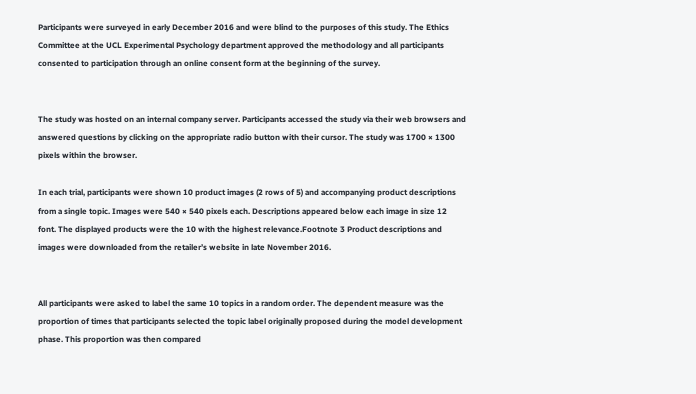Participants were surveyed in early December 2016 and were blind to the purposes of this study. The Ethics Committee at the UCL Experimental Psychology department approved the methodology and all participants consented to participation through an online consent form at the beginning of the survey.


The study was hosted on an internal company server. Participants accessed the study via their web browsers and answered questions by clicking on the appropriate radio button with their cursor. The study was 1700 × 1300 pixels within the browser.

In each trial, participants were shown 10 product images (2 rows of 5) and accompanying product descriptions from a single topic. Images were 540 × 540 pixels each. Descriptions appeared below each image in size 12 font. The displayed products were the 10 with the highest relevance.Footnote 3 Product descriptions and images were downloaded from the retailer’s website in late November 2016.


All participants were asked to label the same 10 topics in a random order. The dependent measure was the proportion of times that participants selected the topic label originally proposed during the model development phase. This proportion was then compared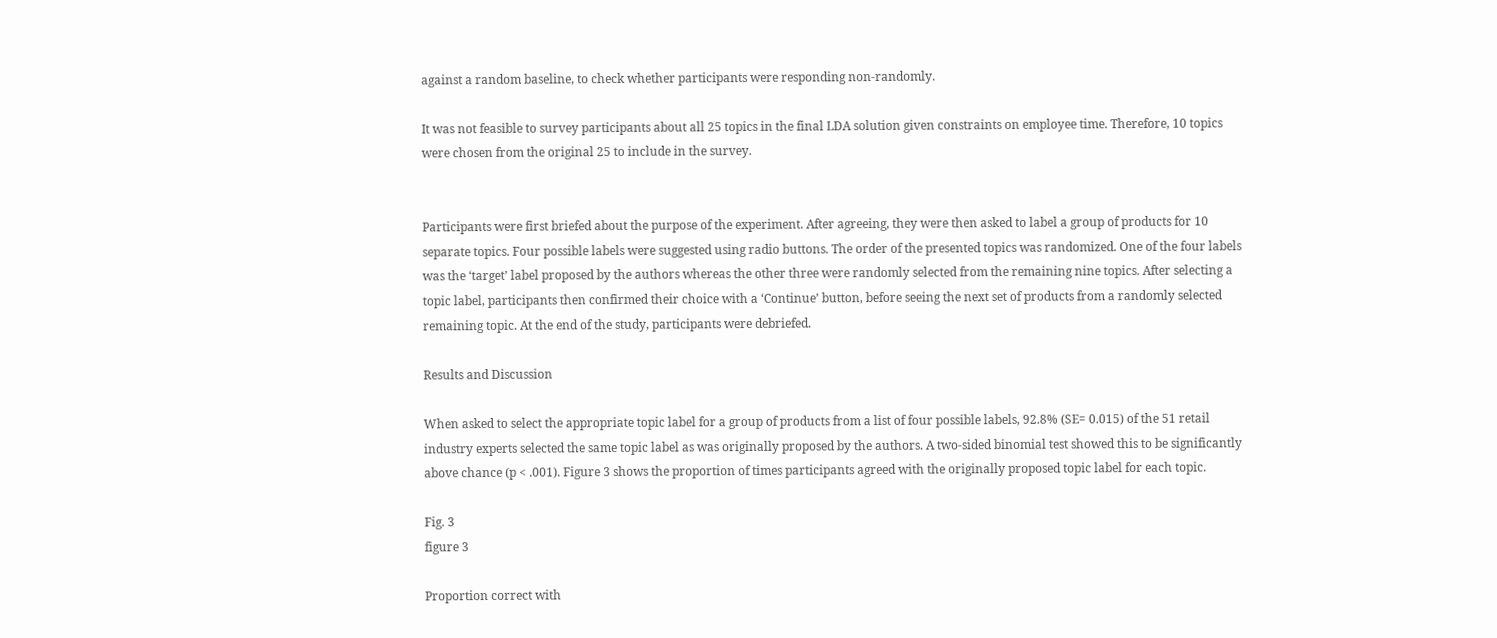against a random baseline, to check whether participants were responding non-randomly.

It was not feasible to survey participants about all 25 topics in the final LDA solution given constraints on employee time. Therefore, 10 topics were chosen from the original 25 to include in the survey.


Participants were first briefed about the purpose of the experiment. After agreeing, they were then asked to label a group of products for 10 separate topics. Four possible labels were suggested using radio buttons. The order of the presented topics was randomized. One of the four labels was the ‘target’ label proposed by the authors whereas the other three were randomly selected from the remaining nine topics. After selecting a topic label, participants then confirmed their choice with a ‘Continue’ button, before seeing the next set of products from a randomly selected remaining topic. At the end of the study, participants were debriefed.

Results and Discussion

When asked to select the appropriate topic label for a group of products from a list of four possible labels, 92.8% (SE= 0.015) of the 51 retail industry experts selected the same topic label as was originally proposed by the authors. A two-sided binomial test showed this to be significantly above chance (p < .001). Figure 3 shows the proportion of times participants agreed with the originally proposed topic label for each topic.

Fig. 3
figure 3

Proportion correct with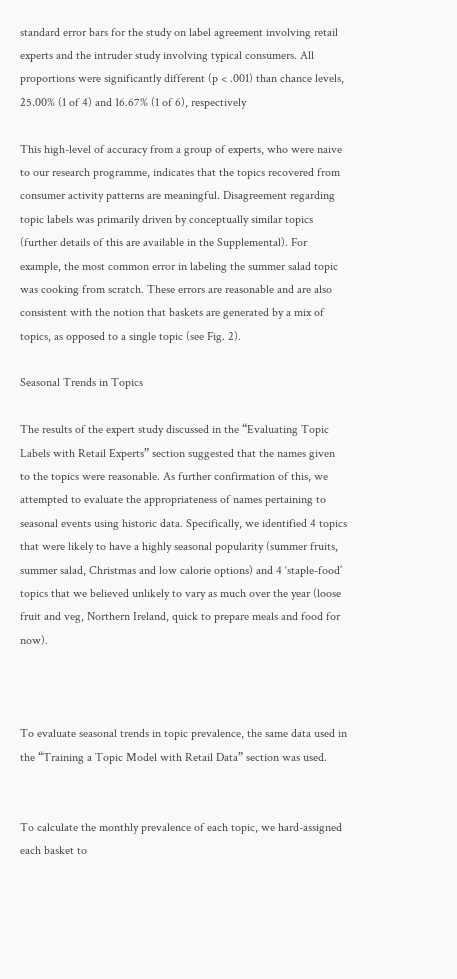standard error bars for the study on label agreement involving retail experts and the intruder study involving typical consumers. All proportions were significantly different (p < .001) than chance levels, 25.00% (1 of 4) and 16.67% (1 of 6), respectively

This high-level of accuracy from a group of experts, who were naive to our research programme, indicates that the topics recovered from consumer activity patterns are meaningful. Disagreement regarding topic labels was primarily driven by conceptually similar topics (further details of this are available in the Supplemental). For example, the most common error in labeling the summer salad topic was cooking from scratch. These errors are reasonable and are also consistent with the notion that baskets are generated by a mix of topics, as opposed to a single topic (see Fig. 2).

Seasonal Trends in Topics

The results of the expert study discussed in the “Evaluating Topic Labels with Retail Experts” section suggested that the names given to the topics were reasonable. As further confirmation of this, we attempted to evaluate the appropriateness of names pertaining to seasonal events using historic data. Specifically, we identified 4 topics that were likely to have a highly seasonal popularity (summer fruits, summer salad, Christmas and low calorie options) and 4 ‘staple-food’ topics that we believed unlikely to vary as much over the year (loose fruit and veg, Northern Ireland, quick to prepare meals and food for now).



To evaluate seasonal trends in topic prevalence, the same data used in the “Training a Topic Model with Retail Data” section was used.


To calculate the monthly prevalence of each topic, we hard-assigned each basket to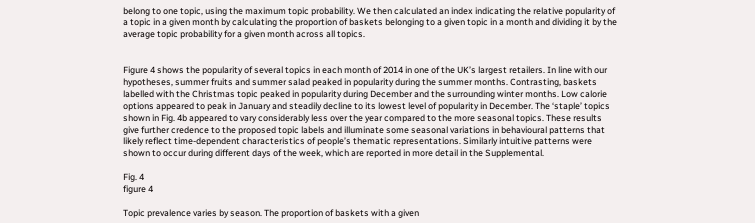belong to one topic, using the maximum topic probability. We then calculated an index indicating the relative popularity of a topic in a given month by calculating the proportion of baskets belonging to a given topic in a month and dividing it by the average topic probability for a given month across all topics.


Figure 4 shows the popularity of several topics in each month of 2014 in one of the UK’s largest retailers. In line with our hypotheses, summer fruits and summer salad peaked in popularity during the summer months. Contrasting, baskets labelled with the Christmas topic peaked in popularity during December and the surrounding winter months. Low calorie options appeared to peak in January and steadily decline to its lowest level of popularity in December. The ‘staple’ topics shown in Fig. 4b appeared to vary considerably less over the year compared to the more seasonal topics. These results give further credence to the proposed topic labels and illuminate some seasonal variations in behavioural patterns that likely reflect time-dependent characteristics of people’s thematic representations. Similarly intuitive patterns were shown to occur during different days of the week, which are reported in more detail in the Supplemental.

Fig. 4
figure 4

Topic prevalence varies by season. The proportion of baskets with a given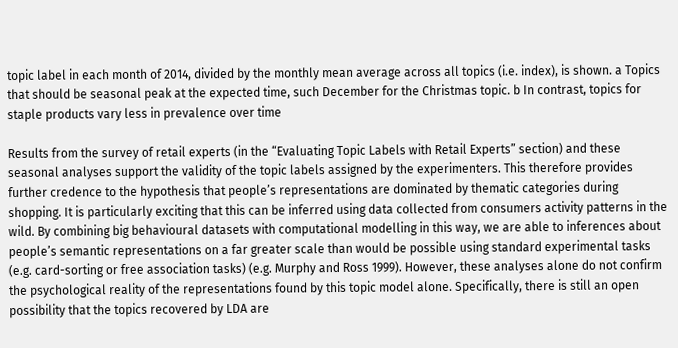topic label in each month of 2014, divided by the monthly mean average across all topics (i.e. index), is shown. a Topics that should be seasonal peak at the expected time, such December for the Christmas topic. b In contrast, topics for staple products vary less in prevalence over time

Results from the survey of retail experts (in the “Evaluating Topic Labels with Retail Experts” section) and these seasonal analyses support the validity of the topic labels assigned by the experimenters. This therefore provides further credence to the hypothesis that people’s representations are dominated by thematic categories during shopping. It is particularly exciting that this can be inferred using data collected from consumers activity patterns in the wild. By combining big behavioural datasets with computational modelling in this way, we are able to inferences about people’s semantic representations on a far greater scale than would be possible using standard experimental tasks (e.g. card-sorting or free association tasks) (e.g. Murphy and Ross 1999). However, these analyses alone do not confirm the psychological reality of the representations found by this topic model alone. Specifically, there is still an open possibility that the topics recovered by LDA are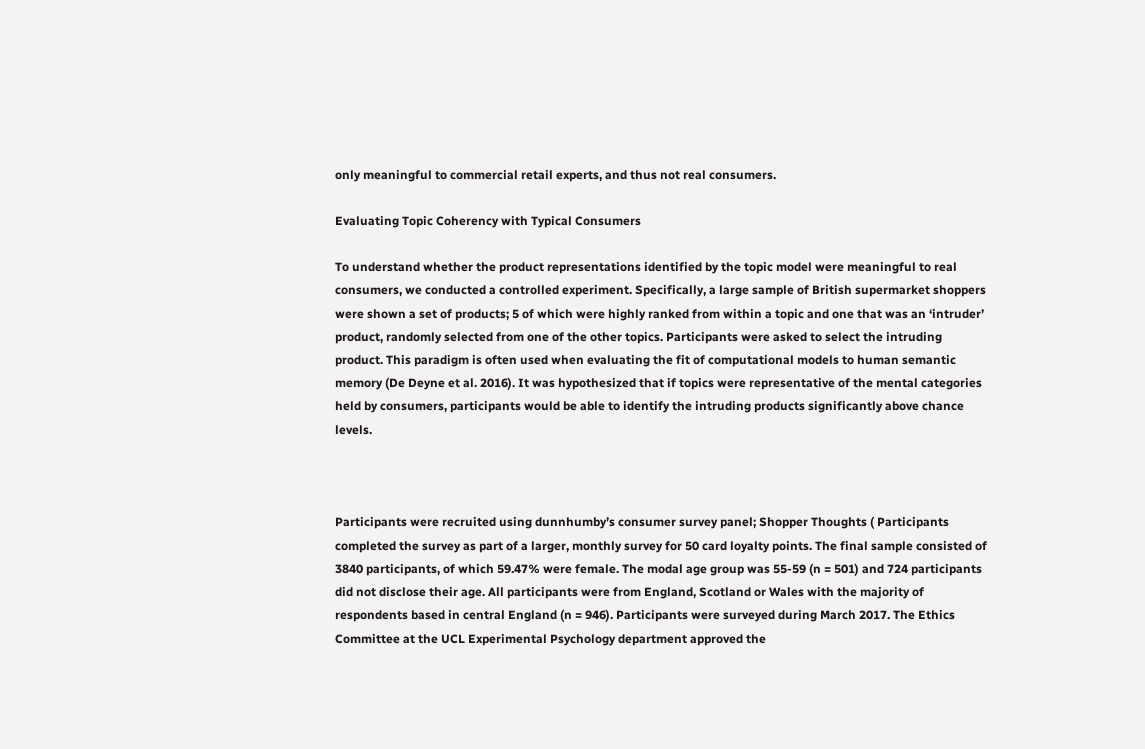only meaningful to commercial retail experts, and thus not real consumers.

Evaluating Topic Coherency with Typical Consumers

To understand whether the product representations identified by the topic model were meaningful to real consumers, we conducted a controlled experiment. Specifically, a large sample of British supermarket shoppers were shown a set of products; 5 of which were highly ranked from within a topic and one that was an ‘intruder’ product, randomly selected from one of the other topics. Participants were asked to select the intruding product. This paradigm is often used when evaluating the fit of computational models to human semantic memory (De Deyne et al. 2016). It was hypothesized that if topics were representative of the mental categories held by consumers, participants would be able to identify the intruding products significantly above chance levels.



Participants were recruited using dunnhumby’s consumer survey panel; Shopper Thoughts ( Participants completed the survey as part of a larger, monthly survey for 50 card loyalty points. The final sample consisted of 3840 participants, of which 59.47% were female. The modal age group was 55-59 (n = 501) and 724 participants did not disclose their age. All participants were from England, Scotland or Wales with the majority of respondents based in central England (n = 946). Participants were surveyed during March 2017. The Ethics Committee at the UCL Experimental Psychology department approved the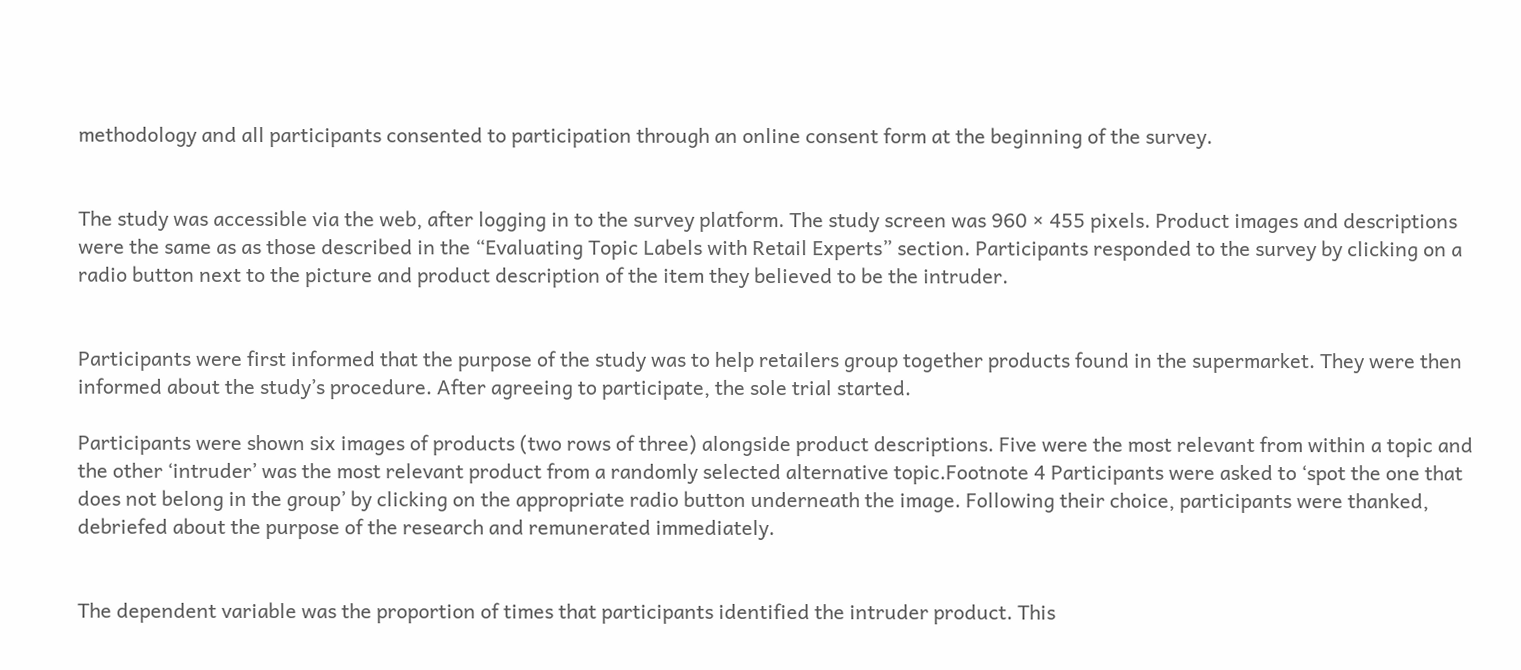methodology and all participants consented to participation through an online consent form at the beginning of the survey.


The study was accessible via the web, after logging in to the survey platform. The study screen was 960 × 455 pixels. Product images and descriptions were the same as as those described in the “Evaluating Topic Labels with Retail Experts” section. Participants responded to the survey by clicking on a radio button next to the picture and product description of the item they believed to be the intruder.


Participants were first informed that the purpose of the study was to help retailers group together products found in the supermarket. They were then informed about the study’s procedure. After agreeing to participate, the sole trial started.

Participants were shown six images of products (two rows of three) alongside product descriptions. Five were the most relevant from within a topic and the other ‘intruder’ was the most relevant product from a randomly selected alternative topic.Footnote 4 Participants were asked to ‘spot the one that does not belong in the group’ by clicking on the appropriate radio button underneath the image. Following their choice, participants were thanked, debriefed about the purpose of the research and remunerated immediately.


The dependent variable was the proportion of times that participants identified the intruder product. This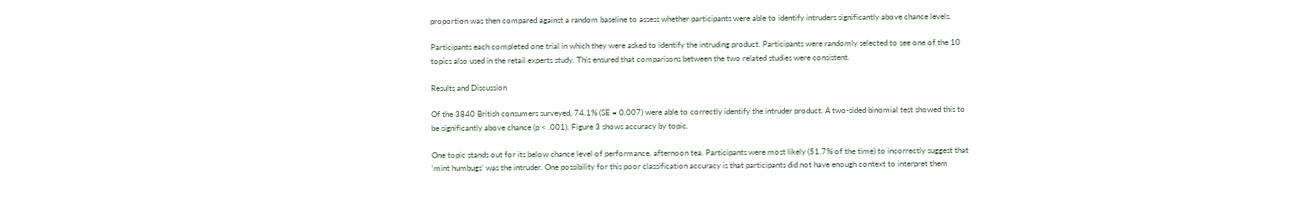proportion was then compared against a random baseline to assess whether participants were able to identify intruders significantly above chance levels.

Participants each completed one trial in which they were asked to identify the intruding product. Participants were randomly selected to see one of the 10 topics also used in the retail experts study. This ensured that comparisons between the two related studies were consistent.

Results and Discussion

Of the 3840 British consumers surveyed, 74.1% (SE = 0.007) were able to correctly identify the intruder product. A two-sided binomial test showed this to be significantly above chance (p < .001). Figure 3 shows accuracy by topic.

One topic stands out for its below chance level of performance, afternoon tea. Participants were most likely (51.7% of the time) to incorrectly suggest that ‘mint humbugs’ was the intruder. One possibility for this poor classification accuracy is that participants did not have enough context to interpret them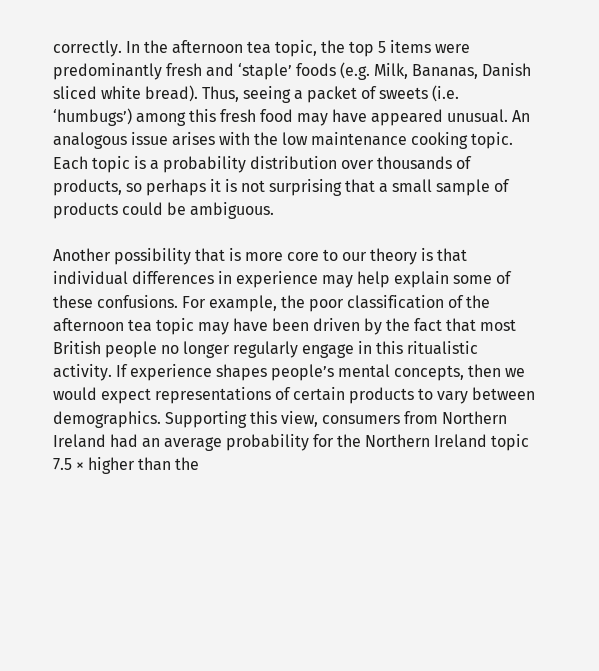correctly. In the afternoon tea topic, the top 5 items were predominantly fresh and ‘staple’ foods (e.g. Milk, Bananas, Danish sliced white bread). Thus, seeing a packet of sweets (i.e. ‘humbugs’) among this fresh food may have appeared unusual. An analogous issue arises with the low maintenance cooking topic. Each topic is a probability distribution over thousands of products, so perhaps it is not surprising that a small sample of products could be ambiguous.

Another possibility that is more core to our theory is that individual differences in experience may help explain some of these confusions. For example, the poor classification of the afternoon tea topic may have been driven by the fact that most British people no longer regularly engage in this ritualistic activity. If experience shapes people’s mental concepts, then we would expect representations of certain products to vary between demographics. Supporting this view, consumers from Northern Ireland had an average probability for the Northern Ireland topic 7.5 × higher than the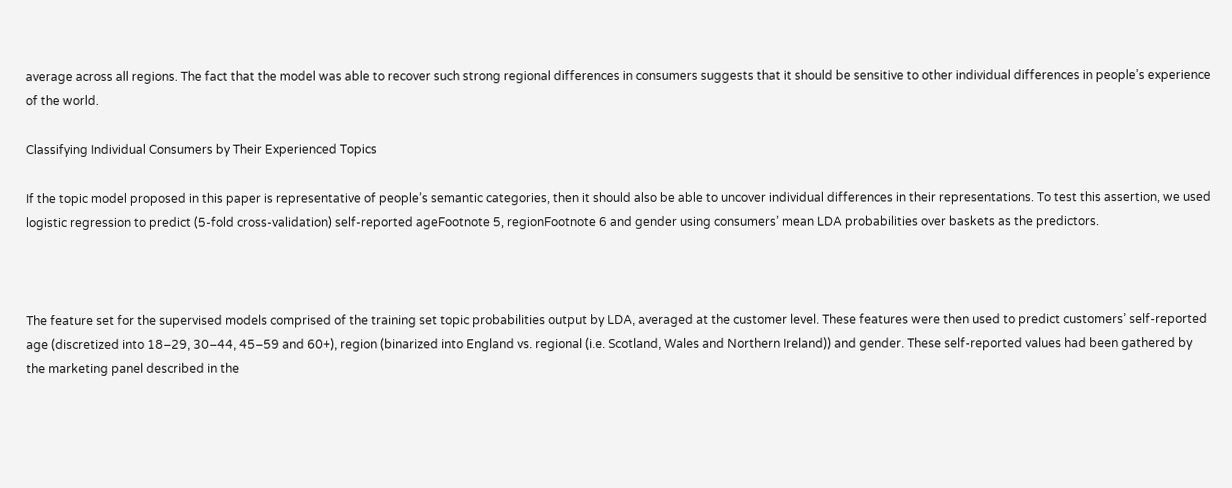average across all regions. The fact that the model was able to recover such strong regional differences in consumers suggests that it should be sensitive to other individual differences in people’s experience of the world.

Classifying Individual Consumers by Their Experienced Topics

If the topic model proposed in this paper is representative of people’s semantic categories, then it should also be able to uncover individual differences in their representations. To test this assertion, we used logistic regression to predict (5-fold cross-validation) self-reported ageFootnote 5, regionFootnote 6 and gender using consumers’ mean LDA probabilities over baskets as the predictors.



The feature set for the supervised models comprised of the training set topic probabilities output by LDA, averaged at the customer level. These features were then used to predict customers’ self-reported age (discretized into 18–29, 30–44, 45–59 and 60+), region (binarized into England vs. regional (i.e. Scotland, Wales and Northern Ireland)) and gender. These self-reported values had been gathered by the marketing panel described in the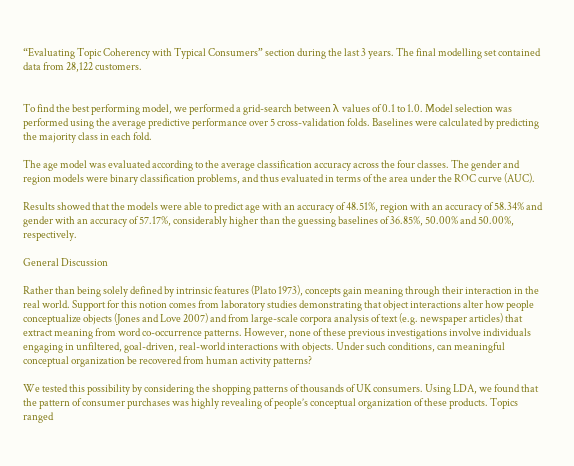“Evaluating Topic Coherency with Typical Consumers” section during the last 3 years. The final modelling set contained data from 28,122 customers.


To find the best performing model, we performed a grid-search between λ values of 0.1 to 1.0. Model selection was performed using the average predictive performance over 5 cross-validation folds. Baselines were calculated by predicting the majority class in each fold.

The age model was evaluated according to the average classification accuracy across the four classes. The gender and region models were binary classification problems, and thus evaluated in terms of the area under the ROC curve (AUC).

Results showed that the models were able to predict age with an accuracy of 48.51%, region with an accuracy of 58.34% and gender with an accuracy of 57.17%, considerably higher than the guessing baselines of 36.85%, 50.00% and 50.00%, respectively.

General Discussion

Rather than being solely defined by intrinsic features (Plato 1973), concepts gain meaning through their interaction in the real world. Support for this notion comes from laboratory studies demonstrating that object interactions alter how people conceptualize objects (Jones and Love 2007) and from large-scale corpora analysis of text (e.g. newspaper articles) that extract meaning from word co-occurrence patterns. However, none of these previous investigations involve individuals engaging in unfiltered, goal-driven, real-world interactions with objects. Under such conditions, can meaningful conceptual organization be recovered from human activity patterns?

We tested this possibility by considering the shopping patterns of thousands of UK consumers. Using LDA, we found that the pattern of consumer purchases was highly revealing of people’s conceptual organization of these products. Topics ranged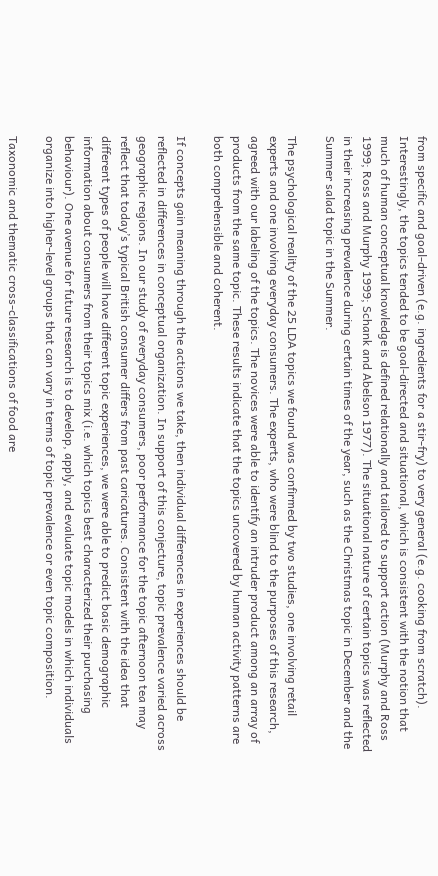from specific and goal-driven (e.g. ingredients for a stir-fry) to very general (e.g. cooking from scratch). Interestingly, the topics tended to be goal-directed and situational, which is consistent with the notion that much of human conceptual knowledge is defined relationally and tailored to support action (Murphy and Ross 1999; Ross and Murphy 1999; Schank and Abelson 1977). The situational nature of certain topics was reflected in their increasing prevalence during certain times of the year, such as the Christmas topic in December and the Summer salad topic in the Summer.

The psychological reality of the 25 LDA topics we found was confirmed by two studies, one involving retail experts and one involving everyday consumers. The experts, who were blind to the purposes of this research, agreed with our labeling of the topics. The novices were able to identify an intruder product among an array of products from the same topic. These results indicate that the topics uncovered by human activity patterns are both comprehensible and coherent.

If concepts gain meaning through the actions we take, then individual differences in experiences should be reflected in differences in conceptual organization. In support of this conjecture, topic prevalence varied across geographic regions. In our study of everyday consumers, poor performance for the topic afternoon tea may reflect that today’s typical British consumer differs from past caricatures. Consistent with the idea that different types of people will have different topic experiences, we were able to predict basic demographic information about consumers from their topics mix (i.e. which topics best characterized their purchasing behaviour). One avenue for future research is to develop, apply, and evaluate topic models in which individuals organize into higher-level groups that can vary in terms of topic prevalence or even topic composition.

Taxonomic and thematic cross-classifications of food are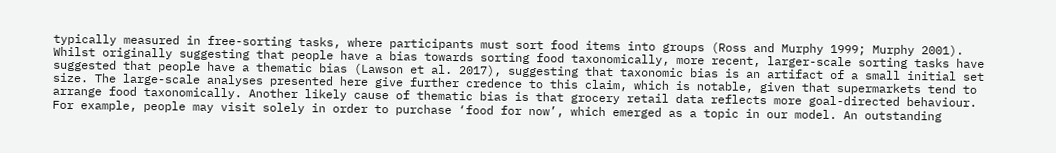typically measured in free-sorting tasks, where participants must sort food items into groups (Ross and Murphy 1999; Murphy 2001). Whilst originally suggesting that people have a bias towards sorting food taxonomically, more recent, larger-scale sorting tasks have suggested that people have a thematic bias (Lawson et al. 2017), suggesting that taxonomic bias is an artifact of a small initial set size. The large-scale analyses presented here give further credence to this claim, which is notable, given that supermarkets tend to arrange food taxonomically. Another likely cause of thematic bias is that grocery retail data reflects more goal-directed behaviour. For example, people may visit solely in order to purchase ‘food for now’, which emerged as a topic in our model. An outstanding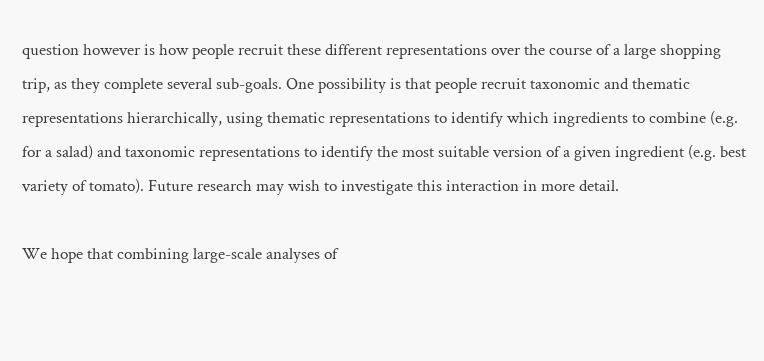question however is how people recruit these different representations over the course of a large shopping trip, as they complete several sub-goals. One possibility is that people recruit taxonomic and thematic representations hierarchically, using thematic representations to identify which ingredients to combine (e.g. for a salad) and taxonomic representations to identify the most suitable version of a given ingredient (e.g. best variety of tomato). Future research may wish to investigate this interaction in more detail.

We hope that combining large-scale analyses of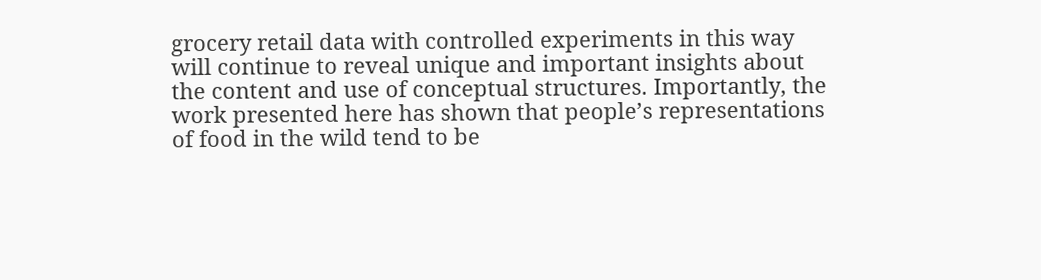grocery retail data with controlled experiments in this way will continue to reveal unique and important insights about the content and use of conceptual structures. Importantly, the work presented here has shown that people’s representations of food in the wild tend to be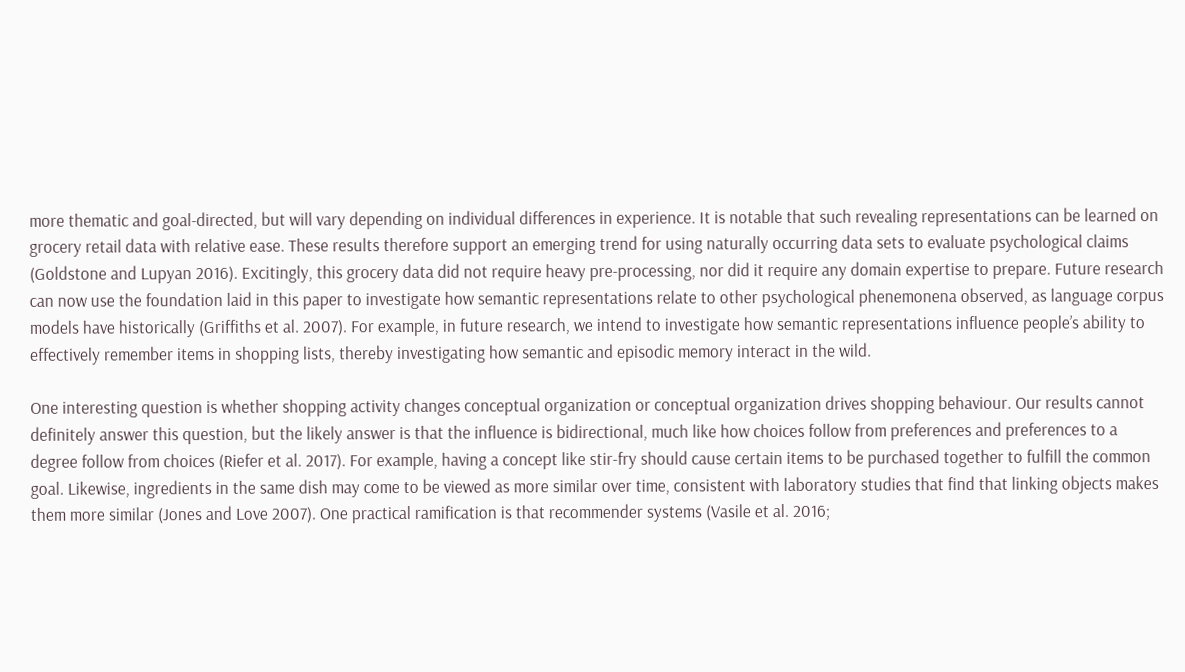more thematic and goal-directed, but will vary depending on individual differences in experience. It is notable that such revealing representations can be learned on grocery retail data with relative ease. These results therefore support an emerging trend for using naturally occurring data sets to evaluate psychological claims (Goldstone and Lupyan 2016). Excitingly, this grocery data did not require heavy pre-processing, nor did it require any domain expertise to prepare. Future research can now use the foundation laid in this paper to investigate how semantic representations relate to other psychological phenemonena observed, as language corpus models have historically (Griffiths et al. 2007). For example, in future research, we intend to investigate how semantic representations influence people’s ability to effectively remember items in shopping lists, thereby investigating how semantic and episodic memory interact in the wild.

One interesting question is whether shopping activity changes conceptual organization or conceptual organization drives shopping behaviour. Our results cannot definitely answer this question, but the likely answer is that the influence is bidirectional, much like how choices follow from preferences and preferences to a degree follow from choices (Riefer et al. 2017). For example, having a concept like stir-fry should cause certain items to be purchased together to fulfill the common goal. Likewise, ingredients in the same dish may come to be viewed as more similar over time, consistent with laboratory studies that find that linking objects makes them more similar (Jones and Love 2007). One practical ramification is that recommender systems (Vasile et al. 2016;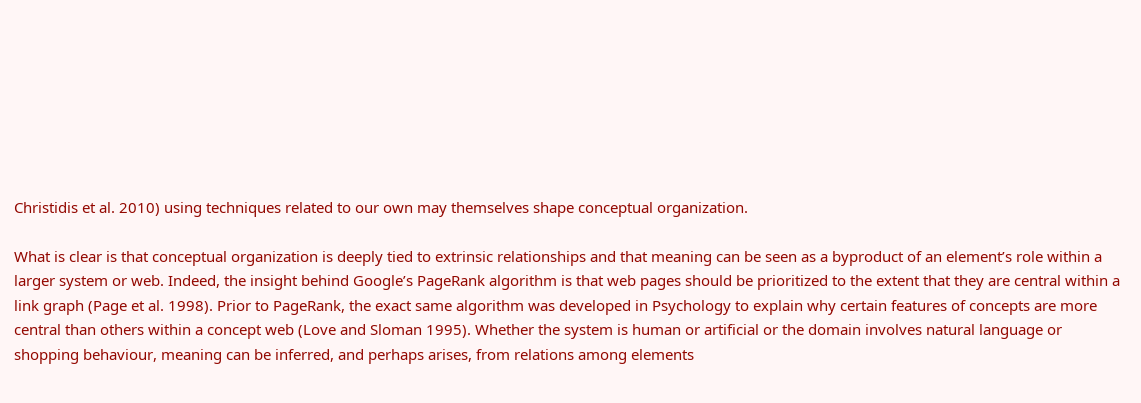Christidis et al. 2010) using techniques related to our own may themselves shape conceptual organization.

What is clear is that conceptual organization is deeply tied to extrinsic relationships and that meaning can be seen as a byproduct of an element’s role within a larger system or web. Indeed, the insight behind Google’s PageRank algorithm is that web pages should be prioritized to the extent that they are central within a link graph (Page et al. 1998). Prior to PageRank, the exact same algorithm was developed in Psychology to explain why certain features of concepts are more central than others within a concept web (Love and Sloman 1995). Whether the system is human or artificial or the domain involves natural language or shopping behaviour, meaning can be inferred, and perhaps arises, from relations among elements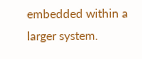embedded within a larger system.